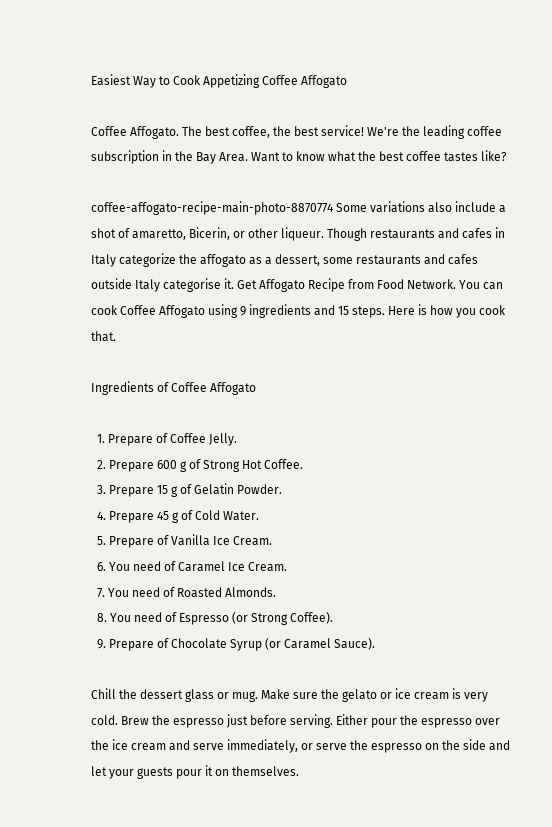Easiest Way to Cook Appetizing Coffee Affogato

Coffee Affogato. The best coffee, the best service! We're the leading coffee subscription in the Bay Area. Want to know what the best coffee tastes like?

coffee-affogato-recipe-main-photo-8870774 Some variations also include a shot of amaretto, Bicerin, or other liqueur. Though restaurants and cafes in Italy categorize the affogato as a dessert, some restaurants and cafes outside Italy categorise it. Get Affogato Recipe from Food Network. You can cook Coffee Affogato using 9 ingredients and 15 steps. Here is how you cook that.

Ingredients of Coffee Affogato

  1. Prepare of Coffee Jelly.
  2. Prepare 600 g of Strong Hot Coffee.
  3. Prepare 15 g of Gelatin Powder.
  4. Prepare 45 g of Cold Water.
  5. Prepare of Vanilla Ice Cream.
  6. You need of Caramel Ice Cream.
  7. You need of Roasted Almonds.
  8. You need of Espresso (or Strong Coffee).
  9. Prepare of Chocolate Syrup (or Caramel Sauce).

Chill the dessert glass or mug. Make sure the gelato or ice cream is very cold. Brew the espresso just before serving. Either pour the espresso over the ice cream and serve immediately, or serve the espresso on the side and let your guests pour it on themselves.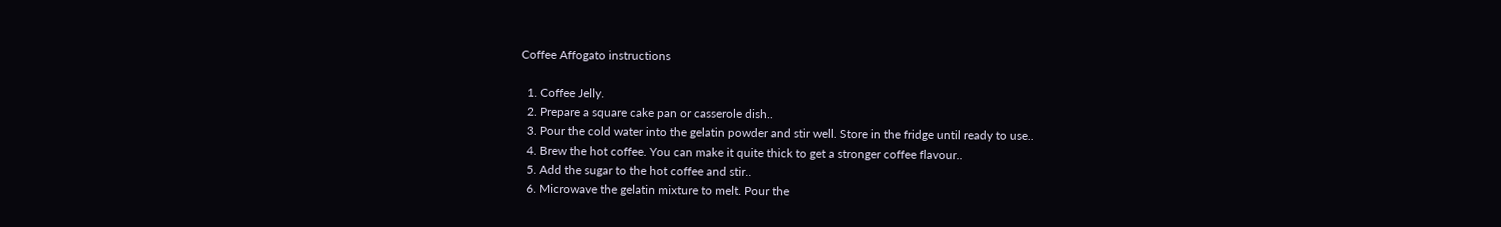Coffee Affogato instructions

  1. Coffee Jelly.
  2. Prepare a square cake pan or casserole dish..
  3. Pour the cold water into the gelatin powder and stir well. Store in the fridge until ready to use..
  4. Brew the hot coffee. You can make it quite thick to get a stronger coffee flavour..
  5. Add the sugar to the hot coffee and stir..
  6. Microwave the gelatin mixture to melt. Pour the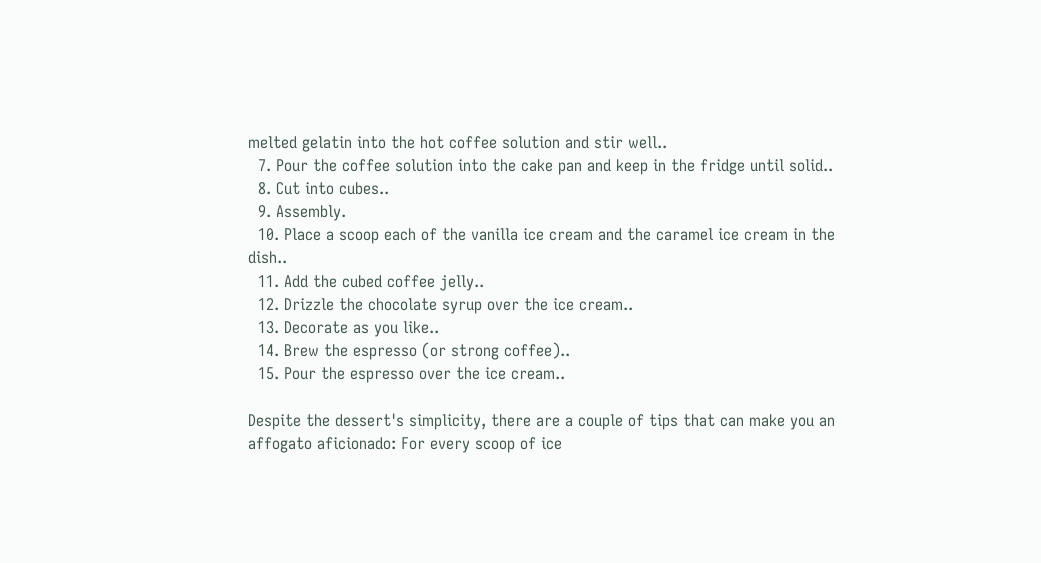melted gelatin into the hot coffee solution and stir well..
  7. Pour the coffee solution into the cake pan and keep in the fridge until solid..
  8. Cut into cubes..
  9. Assembly.
  10. Place a scoop each of the vanilla ice cream and the caramel ice cream in the dish..
  11. Add the cubed coffee jelly..
  12. Drizzle the chocolate syrup over the ice cream..
  13. Decorate as you like..
  14. Brew the espresso (or strong coffee)..
  15. Pour the espresso over the ice cream..

Despite the dessert's simplicity, there are a couple of tips that can make you an affogato aficionado: For every scoop of ice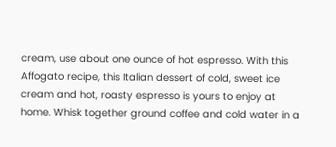cream, use about one ounce of hot espresso. With this Affogato recipe, this Italian dessert of cold, sweet ice cream and hot, roasty espresso is yours to enjoy at home. Whisk together ground coffee and cold water in a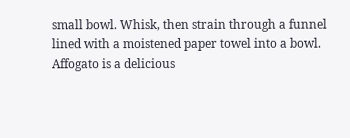small bowl. Whisk, then strain through a funnel lined with a moistened paper towel into a bowl. Affogato is a delicious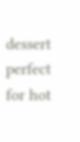dessert perfect for hot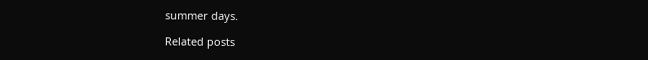summer days.

Related posts